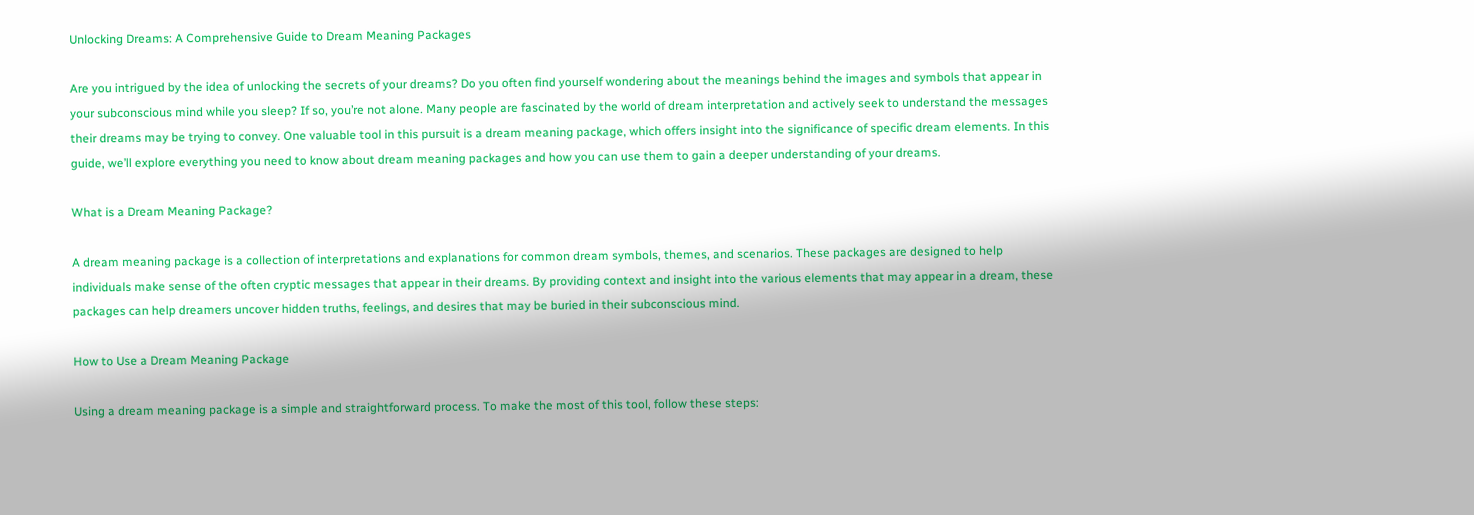Unlocking Dreams: A Comprehensive Guide to Dream Meaning Packages

Are you intrigued by the idea of unlocking the secrets of your dreams? Do you often find yourself wondering about the meanings behind the images and symbols that appear in your subconscious mind while you sleep? If so, you’re not alone. Many people are fascinated by the world of dream interpretation and actively seek to understand the messages their dreams may be trying to convey. One valuable tool in this pursuit is a dream meaning package, which offers insight into the significance of specific dream elements. In this guide, we’ll explore everything you need to know about dream meaning packages and how you can use them to gain a deeper understanding of your dreams.

What is a Dream Meaning Package?

A dream meaning package is a collection of interpretations and explanations for common dream symbols, themes, and scenarios. These packages are designed to help individuals make sense of the often cryptic messages that appear in their dreams. By providing context and insight into the various elements that may appear in a dream, these packages can help dreamers uncover hidden truths, feelings, and desires that may be buried in their subconscious mind.

How to Use a Dream Meaning Package

Using a dream meaning package is a simple and straightforward process. To make the most of this tool, follow these steps: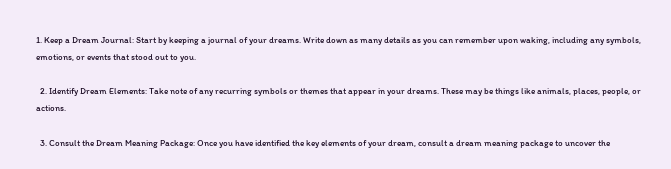1. Keep a Dream Journal: Start by keeping a journal of your dreams. Write down as many details as you can remember upon waking, including any symbols, emotions, or events that stood out to you.

  2. Identify Dream Elements: Take note of any recurring symbols or themes that appear in your dreams. These may be things like animals, places, people, or actions.

  3. Consult the Dream Meaning Package: Once you have identified the key elements of your dream, consult a dream meaning package to uncover the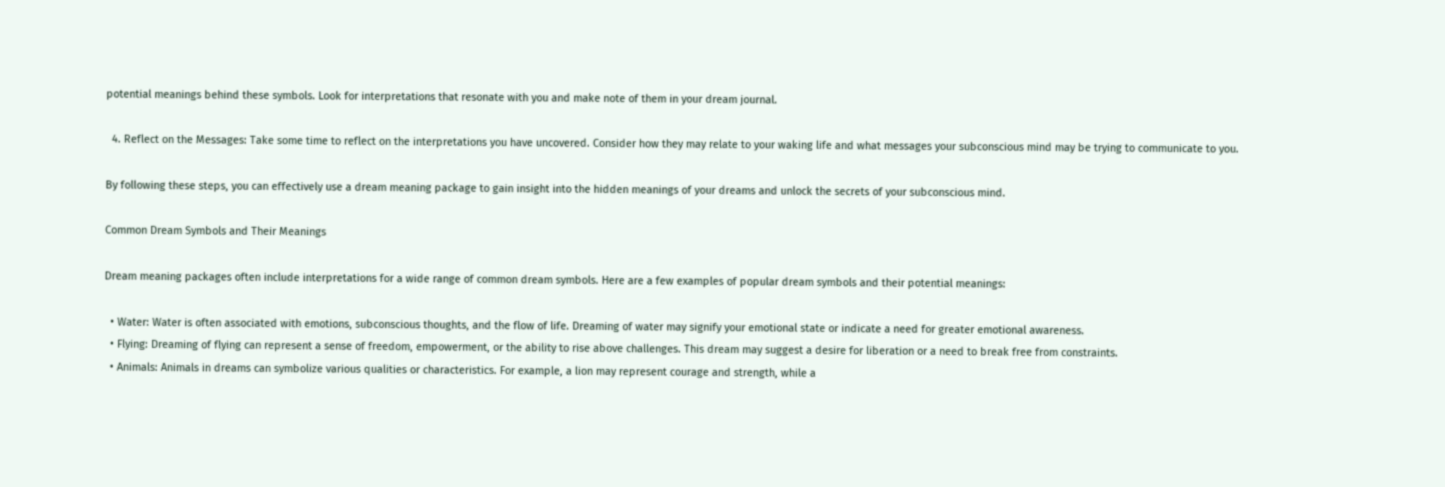potential meanings behind these symbols. Look for interpretations that resonate with you and make note of them in your dream journal.

  4. Reflect on the Messages: Take some time to reflect on the interpretations you have uncovered. Consider how they may relate to your waking life and what messages your subconscious mind may be trying to communicate to you.

By following these steps, you can effectively use a dream meaning package to gain insight into the hidden meanings of your dreams and unlock the secrets of your subconscious mind.

Common Dream Symbols and Their Meanings

Dream meaning packages often include interpretations for a wide range of common dream symbols. Here are a few examples of popular dream symbols and their potential meanings:

  • Water: Water is often associated with emotions, subconscious thoughts, and the flow of life. Dreaming of water may signify your emotional state or indicate a need for greater emotional awareness.
  • Flying: Dreaming of flying can represent a sense of freedom, empowerment, or the ability to rise above challenges. This dream may suggest a desire for liberation or a need to break free from constraints.
  • Animals: Animals in dreams can symbolize various qualities or characteristics. For example, a lion may represent courage and strength, while a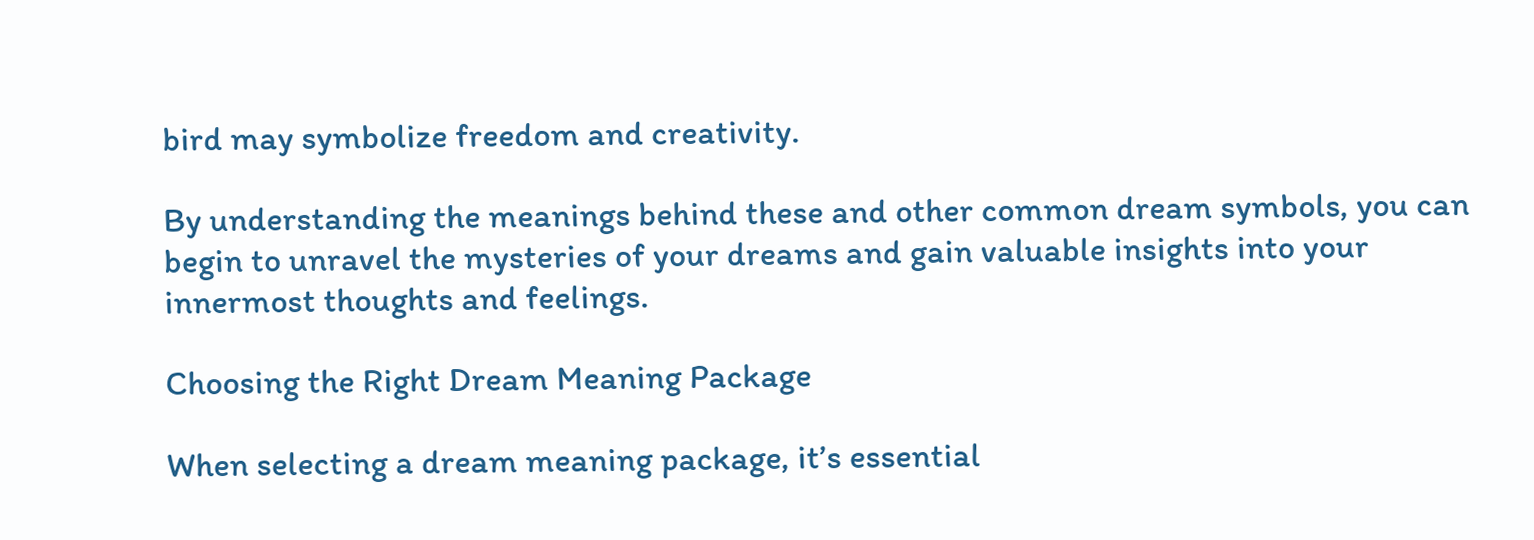bird may symbolize freedom and creativity.

By understanding the meanings behind these and other common dream symbols, you can begin to unravel the mysteries of your dreams and gain valuable insights into your innermost thoughts and feelings.

Choosing the Right Dream Meaning Package

When selecting a dream meaning package, it’s essential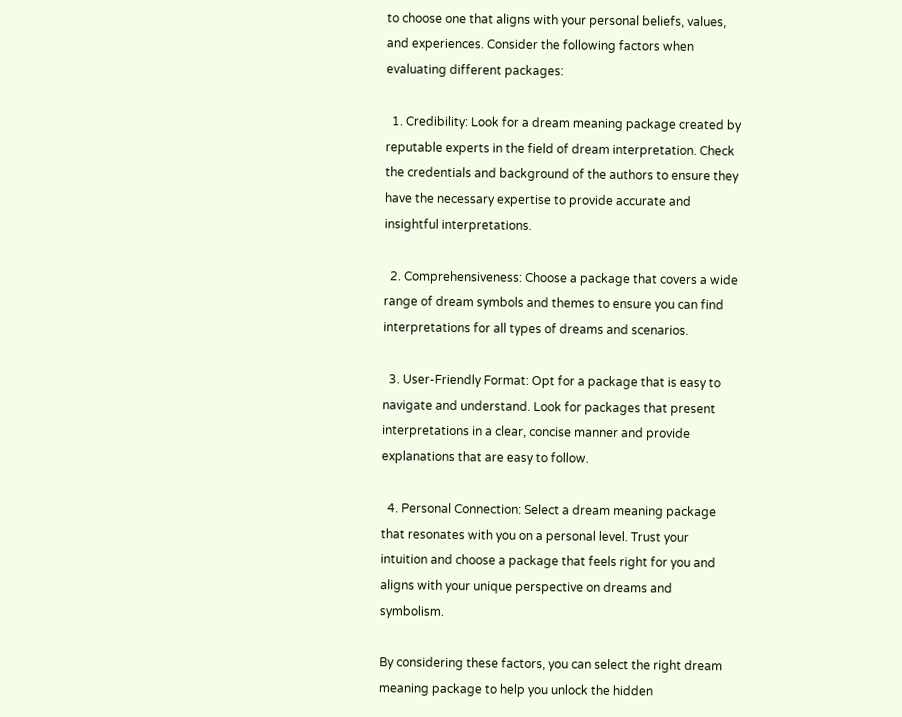to choose one that aligns with your personal beliefs, values, and experiences. Consider the following factors when evaluating different packages:

  1. Credibility: Look for a dream meaning package created by reputable experts in the field of dream interpretation. Check the credentials and background of the authors to ensure they have the necessary expertise to provide accurate and insightful interpretations.

  2. Comprehensiveness: Choose a package that covers a wide range of dream symbols and themes to ensure you can find interpretations for all types of dreams and scenarios.

  3. User-Friendly Format: Opt for a package that is easy to navigate and understand. Look for packages that present interpretations in a clear, concise manner and provide explanations that are easy to follow.

  4. Personal Connection: Select a dream meaning package that resonates with you on a personal level. Trust your intuition and choose a package that feels right for you and aligns with your unique perspective on dreams and symbolism.

By considering these factors, you can select the right dream meaning package to help you unlock the hidden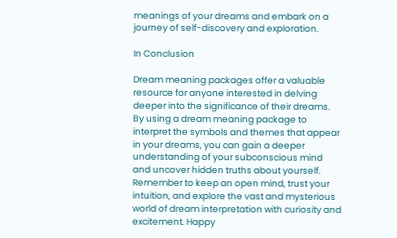meanings of your dreams and embark on a journey of self-discovery and exploration.

In Conclusion

Dream meaning packages offer a valuable resource for anyone interested in delving deeper into the significance of their dreams. By using a dream meaning package to interpret the symbols and themes that appear in your dreams, you can gain a deeper understanding of your subconscious mind and uncover hidden truths about yourself. Remember to keep an open mind, trust your intuition, and explore the vast and mysterious world of dream interpretation with curiosity and excitement. Happy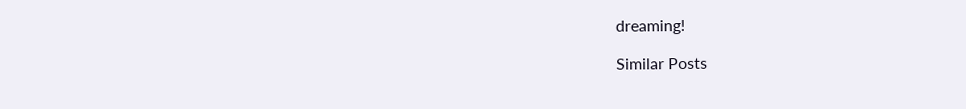dreaming!

Similar Posts